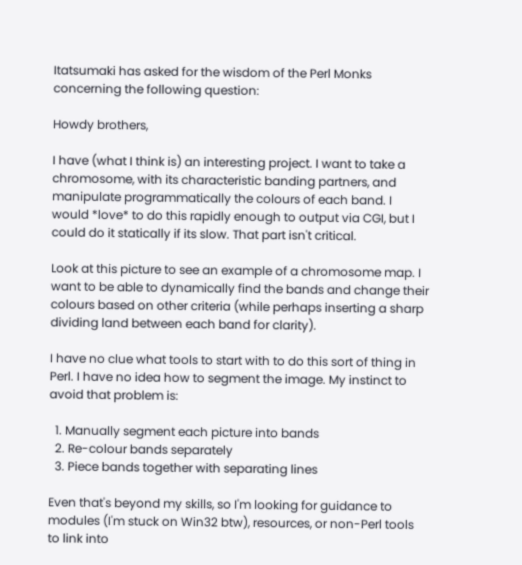Itatsumaki has asked for the wisdom of the Perl Monks concerning the following question:

Howdy brothers,

I have (what I think is) an interesting project. I want to take a chromosome, with its characteristic banding partners, and manipulate programmatically the colours of each band. I would *love* to do this rapidly enough to output via CGI, but I could do it statically if its slow. That part isn't critical.

Look at this picture to see an example of a chromosome map. I want to be able to dynamically find the bands and change their colours based on other criteria (while perhaps inserting a sharp dividing land between each band for clarity).

I have no clue what tools to start with to do this sort of thing in Perl. I have no idea how to segment the image. My instinct to avoid that problem is:

  1. Manually segment each picture into bands
  2. Re-colour bands separately
  3. Piece bands together with separating lines

Even that's beyond my skills, so I'm looking for guidance to modules (I'm stuck on Win32 btw), resources, or non-Perl tools to link into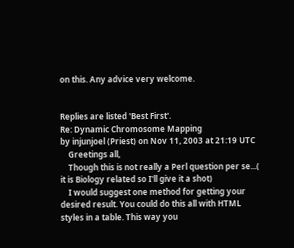on this. Any advice very welcome.


Replies are listed 'Best First'.
Re: Dynamic Chromosome Mapping
by injunjoel (Priest) on Nov 11, 2003 at 21:19 UTC
    Greetings all,
    Though this is not really a Perl question per se...( it is Biology related so I'll give it a shot)
    I would suggest one method for getting your desired result. You could do this all with HTML styles in a table. This way you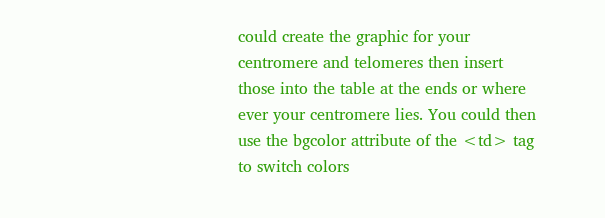could create the graphic for your centromere and telomeres then insert those into the table at the ends or where ever your centromere lies. You could then use the bgcolor attribute of the <td> tag to switch colors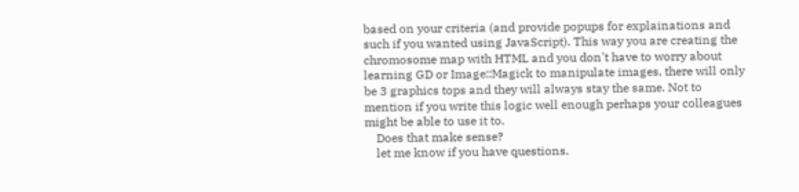based on your criteria (and provide popups for explainations and such if you wanted using JavaScript). This way you are creating the chromosome map with HTML and you don't have to worry about learning GD or Image::Magick to manipulate images, there will only be 3 graphics tops and they will always stay the same. Not to mention if you write this logic well enough perhaps your colleagues might be able to use it to.
    Does that make sense?
    let me know if you have questions.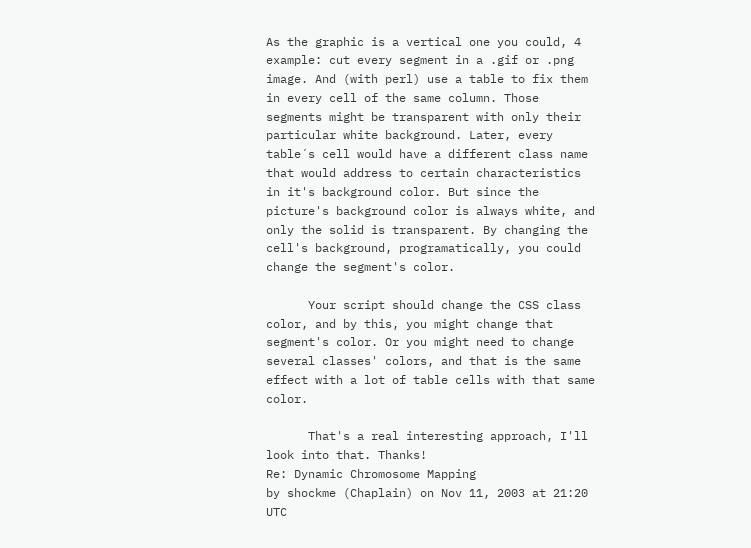As the graphic is a vertical one you could, 4 example: cut every segment in a .gif or .png image. And (with perl) use a table to fix them in every cell of the same column. Those segments might be transparent with only their particular white background. Later, every table´s cell would have a different class name that would address to certain characteristics in it's background color. But since the picture's background color is always white, and only the solid is transparent. By changing the cell's background, programatically, you could change the segment's color.

      Your script should change the CSS class color, and by this, you might change that segment's color. Or you might need to change several classes' colors, and that is the same effect with a lot of table cells with that same color.

      That's a real interesting approach, I'll look into that. Thanks!
Re: Dynamic Chromosome Mapping
by shockme (Chaplain) on Nov 11, 2003 at 21:20 UTC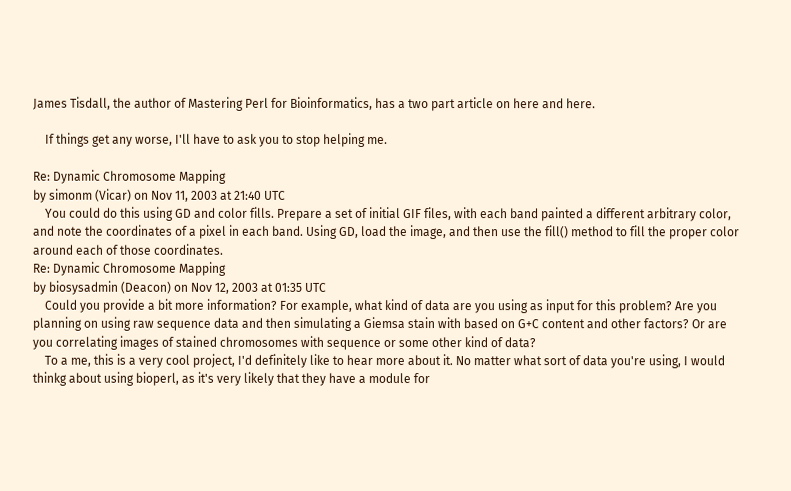James Tisdall, the author of Mastering Perl for Bioinformatics, has a two part article on here and here.

    If things get any worse, I'll have to ask you to stop helping me.

Re: Dynamic Chromosome Mapping
by simonm (Vicar) on Nov 11, 2003 at 21:40 UTC
    You could do this using GD and color fills. Prepare a set of initial GIF files, with each band painted a different arbitrary color, and note the coordinates of a pixel in each band. Using GD, load the image, and then use the fill() method to fill the proper color around each of those coordinates.
Re: Dynamic Chromosome Mapping
by biosysadmin (Deacon) on Nov 12, 2003 at 01:35 UTC
    Could you provide a bit more information? For example, what kind of data are you using as input for this problem? Are you planning on using raw sequence data and then simulating a Giemsa stain with based on G+C content and other factors? Or are you correlating images of stained chromosomes with sequence or some other kind of data?
    To a me, this is a very cool project, I'd definitely like to hear more about it. No matter what sort of data you're using, I would thinkg about using bioperl, as it's very likely that they have a module for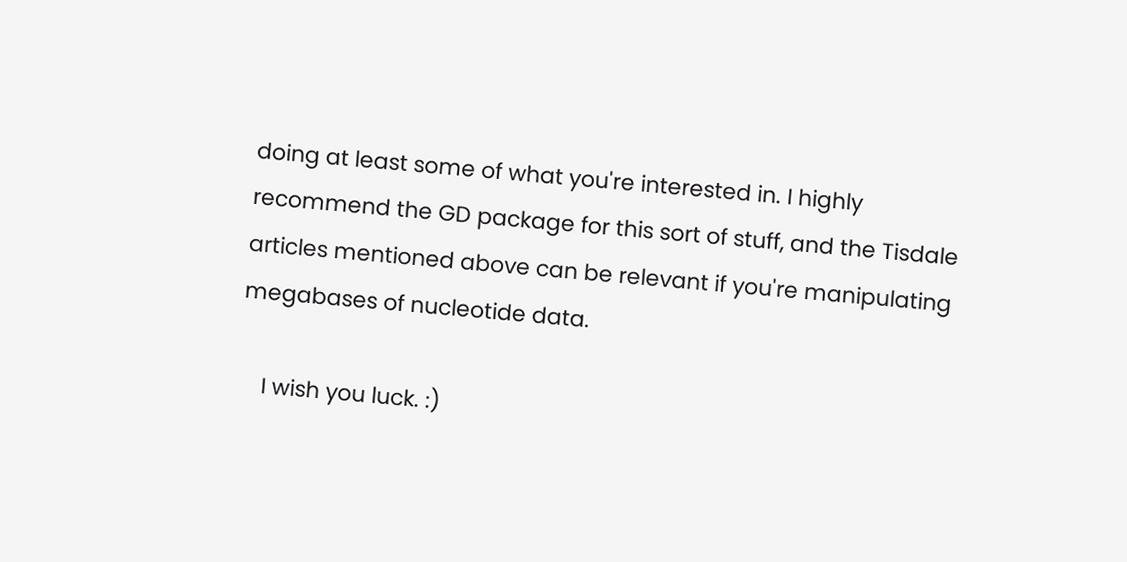doing at least some of what you're interested in. I highly recommend the GD package for this sort of stuff, and the Tisdale articles mentioned above can be relevant if you're manipulating megabases of nucleotide data.

    I wish you luck. :)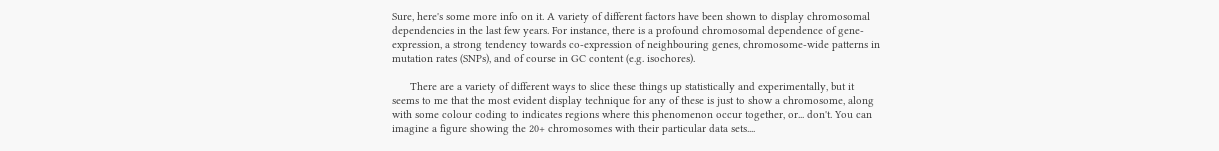Sure, here's some more info on it. A variety of different factors have been shown to display chromosomal dependencies in the last few years. For instance, there is a profound chromosomal dependence of gene-expression, a strong tendency towards co-expression of neighbouring genes, chromosome-wide patterns in mutation rates (SNPs), and of course in GC content (e.g. isochores).

      There are a variety of different ways to slice these things up statistically and experimentally, but it seems to me that the most evident display technique for any of these is just to show a chromosome, along with some colour coding to indicates regions where this phenomenon occur together, or... don't. You can imagine a figure showing the 20+ chromosomes with their particular data sets....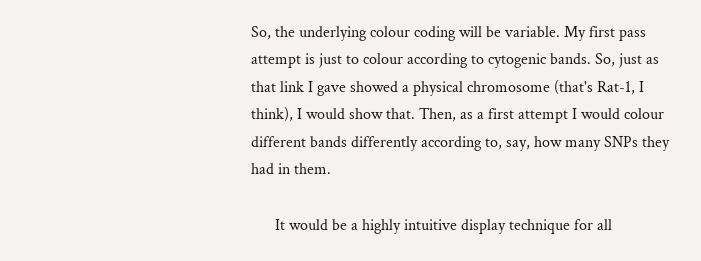So, the underlying colour coding will be variable. My first pass attempt is just to colour according to cytogenic bands. So, just as that link I gave showed a physical chromosome (that's Rat-1, I think), I would show that. Then, as a first attempt I would colour different bands differently according to, say, how many SNPs they had in them.

      It would be a highly intuitive display technique for all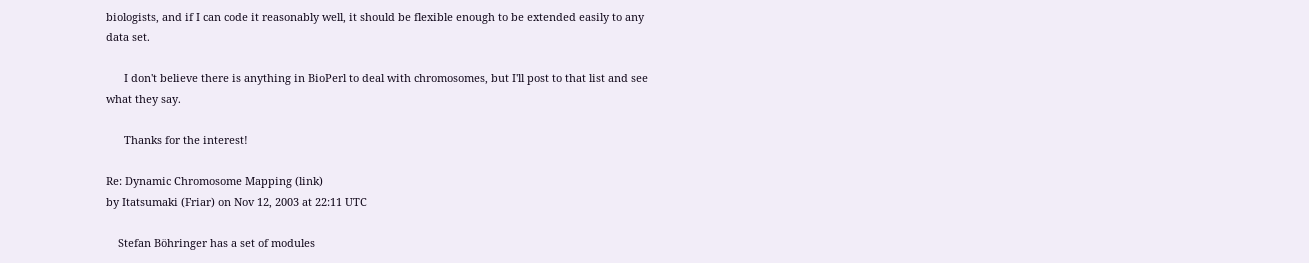biologists, and if I can code it reasonably well, it should be flexible enough to be extended easily to any data set.

      I don't believe there is anything in BioPerl to deal with chromosomes, but I'll post to that list and see what they say.

      Thanks for the interest!

Re: Dynamic Chromosome Mapping (link)
by Itatsumaki (Friar) on Nov 12, 2003 at 22:11 UTC

    Stefan Böhringer has a set of modules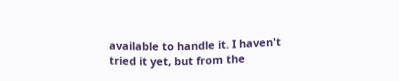available to handle it. I haven't tried it yet, but from the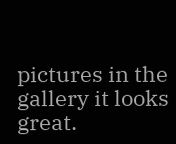pictures in the gallery it looks great.